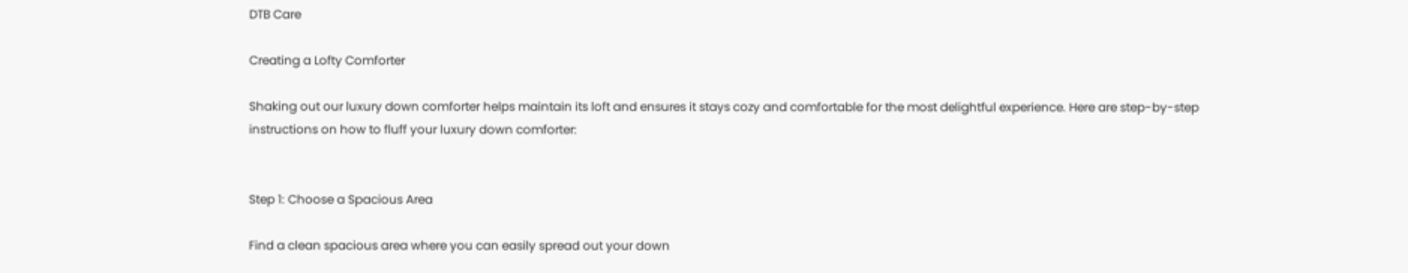DTB Care

Creating a Lofty Comforter

Shaking out our luxury down comforter helps maintain its loft and ensures it stays cozy and comfortable for the most delightful experience. Here are step-by-step instructions on how to fluff your luxury down comforter:


Step 1: Choose a Spacious Area

Find a clean spacious area where you can easily spread out your down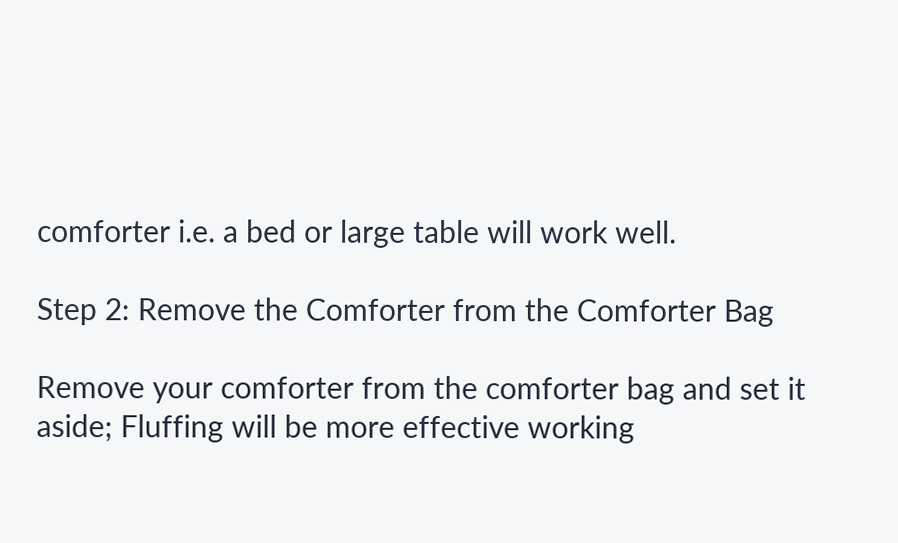comforter i.e. a bed or large table will work well.

Step 2: Remove the Comforter from the Comforter Bag

Remove your comforter from the comforter bag and set it aside; Fluffing will be more effective working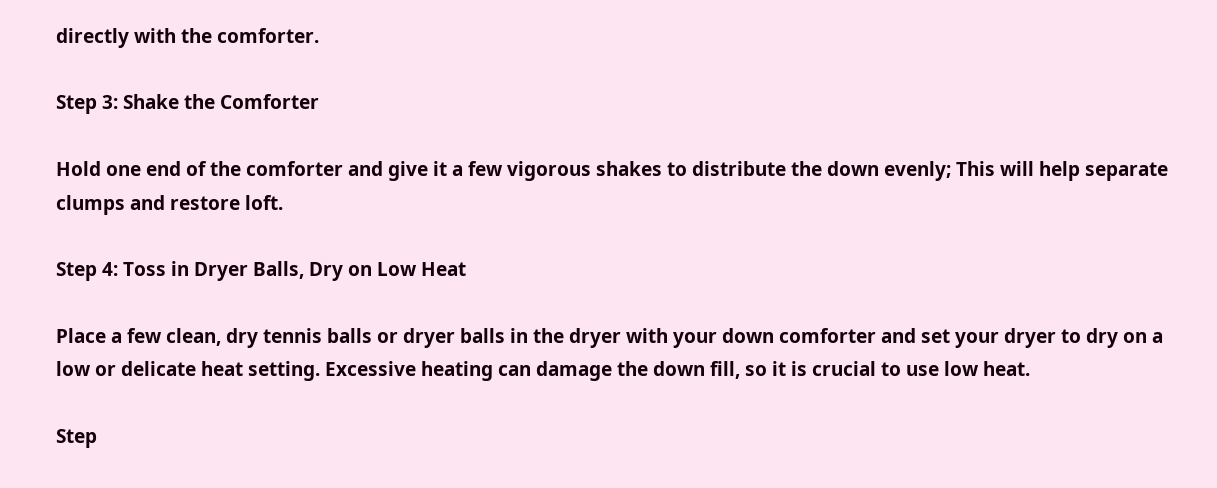directly with the comforter.

Step 3: Shake the Comforter

Hold one end of the comforter and give it a few vigorous shakes to distribute the down evenly; This will help separate clumps and restore loft.

Step 4: Toss in Dryer Balls, Dry on Low Heat

Place a few clean, dry tennis balls or dryer balls in the dryer with your down comforter and set your dryer to dry on a low or delicate heat setting. Excessive heating can damage the down fill, so it is crucial to use low heat.

Step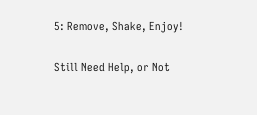5: Remove, Shake, Enjoy!

Still Need Help, or Not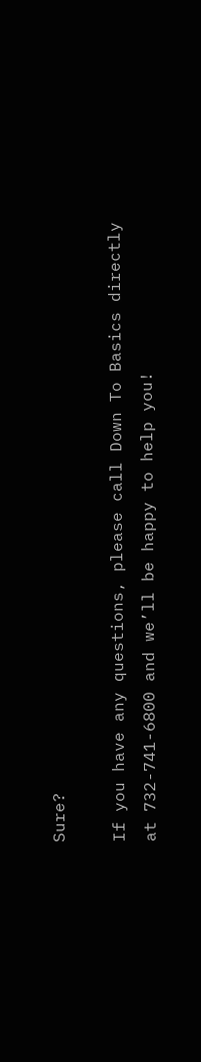Sure?

If you have any questions, please call Down To Basics directly at 732-741-6800 and we’ll be happy to help you!